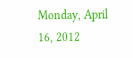Monday, April 16, 2012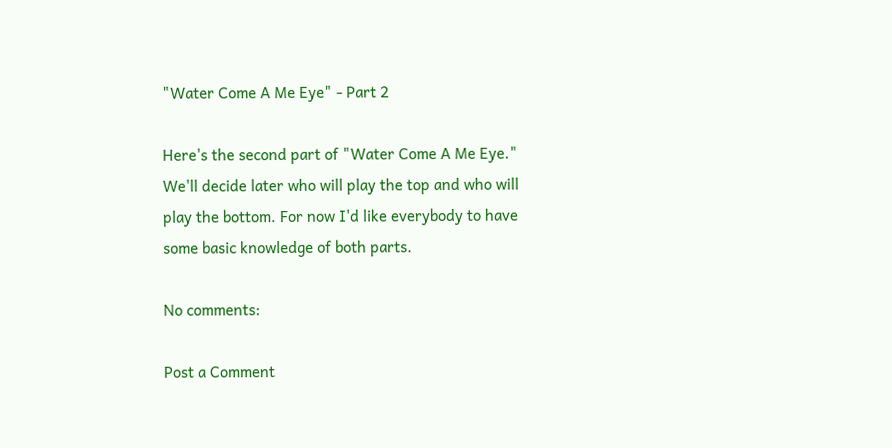"Water Come A Me Eye" - Part 2

Here's the second part of "Water Come A Me Eye." We'll decide later who will play the top and who will play the bottom. For now I'd like everybody to have some basic knowledge of both parts.

No comments:

Post a Comment